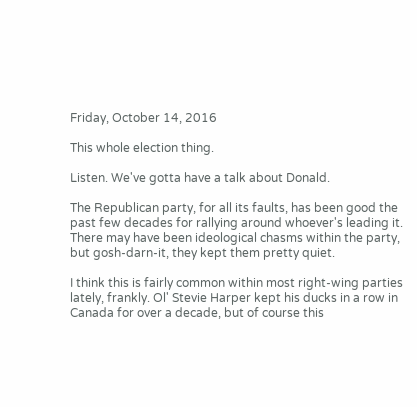Friday, October 14, 2016

This whole election thing.

Listen. We've gotta have a talk about Donald.

The Republican party, for all its faults, has been good the past few decades for rallying around whoever's leading it. There may have been ideological chasms within the party, but gosh-darn-it, they kept them pretty quiet.

I think this is fairly common within most right-wing parties lately, frankly. Ol' Stevie Harper kept his ducks in a row in Canada for over a decade, but of course this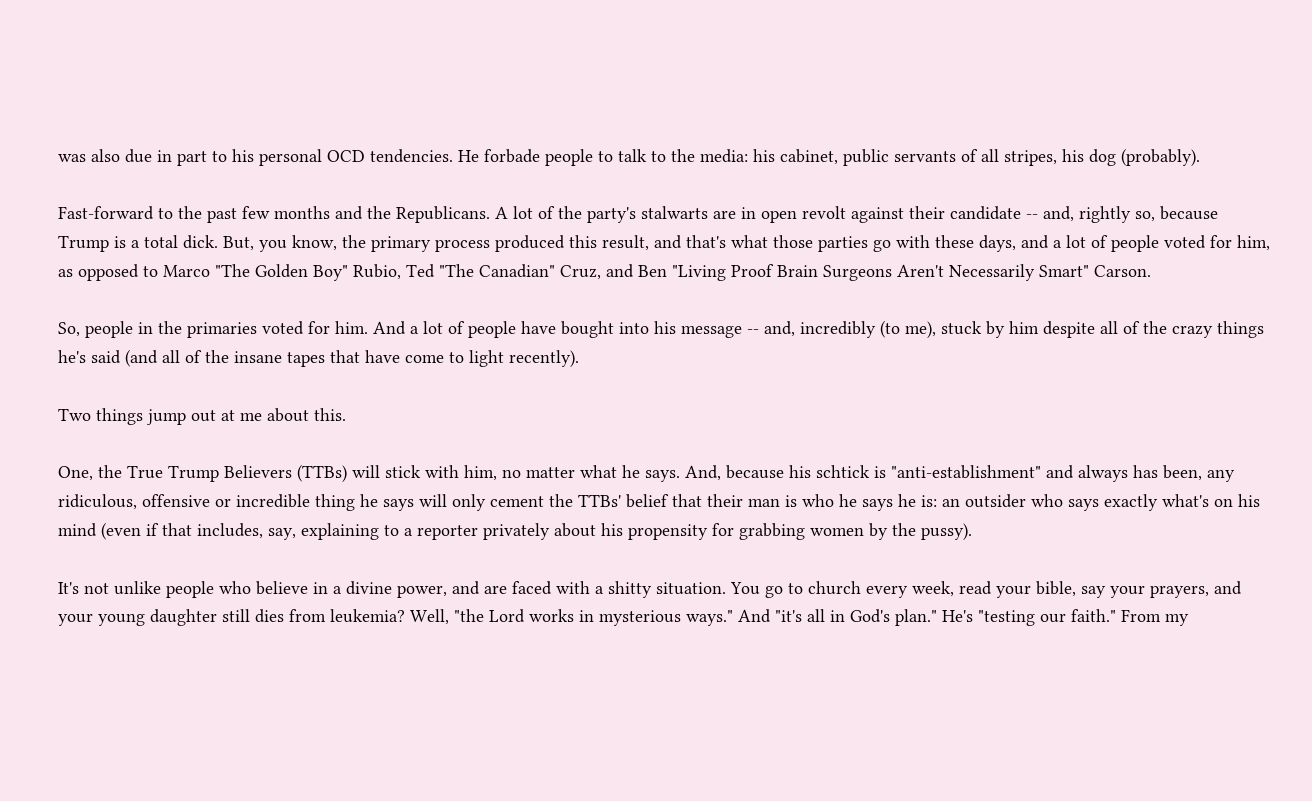was also due in part to his personal OCD tendencies. He forbade people to talk to the media: his cabinet, public servants of all stripes, his dog (probably).

Fast-forward to the past few months and the Republicans. A lot of the party's stalwarts are in open revolt against their candidate -- and, rightly so, because Trump is a total dick. But, you know, the primary process produced this result, and that's what those parties go with these days, and a lot of people voted for him, as opposed to Marco "The Golden Boy" Rubio, Ted "The Canadian" Cruz, and Ben "Living Proof Brain Surgeons Aren't Necessarily Smart" Carson.

So, people in the primaries voted for him. And a lot of people have bought into his message -- and, incredibly (to me), stuck by him despite all of the crazy things he's said (and all of the insane tapes that have come to light recently).

Two things jump out at me about this.

One, the True Trump Believers (TTBs) will stick with him, no matter what he says. And, because his schtick is "anti-establishment" and always has been, any ridiculous, offensive or incredible thing he says will only cement the TTBs' belief that their man is who he says he is: an outsider who says exactly what's on his mind (even if that includes, say, explaining to a reporter privately about his propensity for grabbing women by the pussy).

It's not unlike people who believe in a divine power, and are faced with a shitty situation. You go to church every week, read your bible, say your prayers, and your young daughter still dies from leukemia? Well, "the Lord works in mysterious ways." And "it's all in God's plan." He's "testing our faith." From my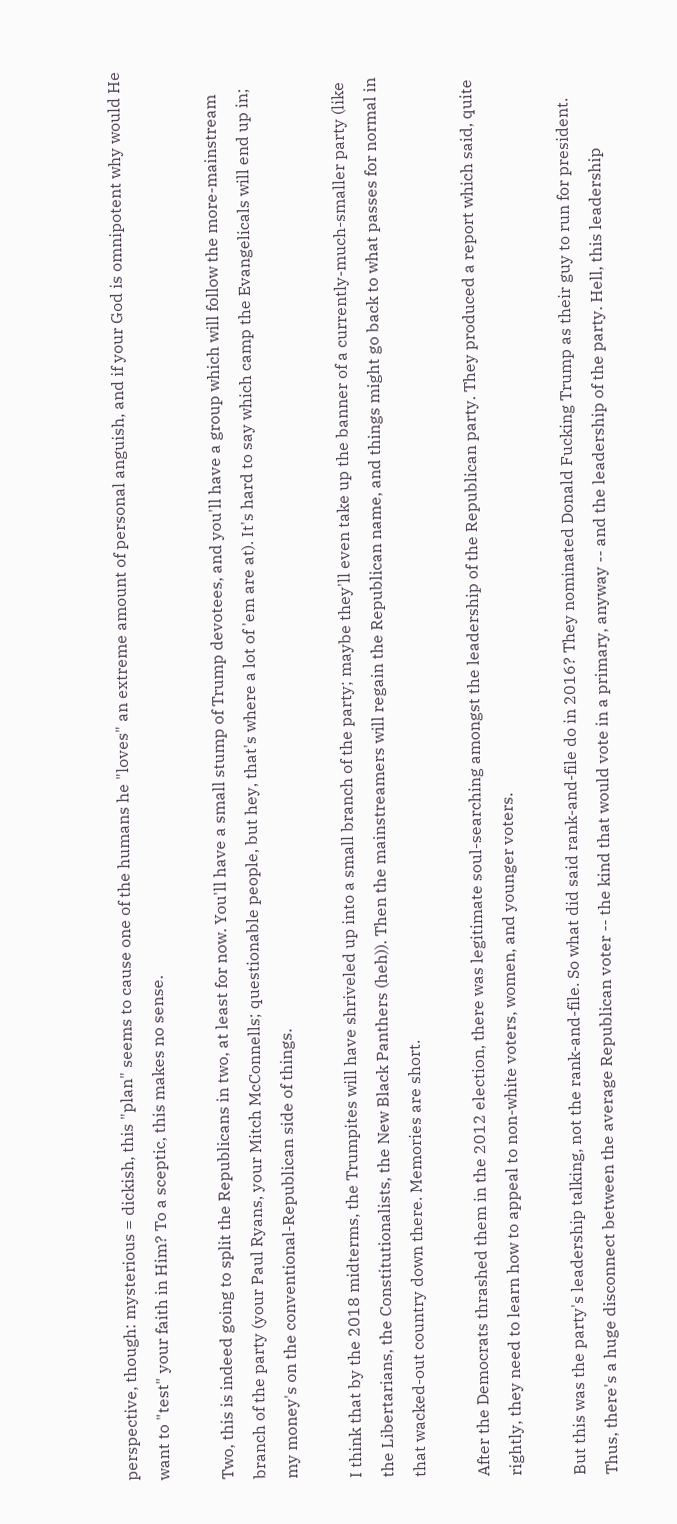perspective, though: mysterious = dickish, this "plan" seems to cause one of the humans he "loves" an extreme amount of personal anguish, and if your God is omnipotent why would He want to "test" your faith in Him? To a sceptic, this makes no sense.

Two, this is indeed going to split the Republicans in two, at least for now. You'll have a small stump of Trump devotees, and you'll have a group which will follow the more-mainstream branch of the party (your Paul Ryans, your Mitch McConnells; questionable people, but hey, that's where a lot of 'em are at). It's hard to say which camp the Evangelicals will end up in; my money's on the conventional-Republican side of things.

I think that by the 2018 midterms, the Trumpites will have shriveled up into a small branch of the party; maybe they'll even take up the banner of a currently-much-smaller party (like the Libertarians, the Constitutionalists, the New Black Panthers (heh)). Then the mainstreamers will regain the Republican name, and things might go back to what passes for normal in that wacked-out country down there. Memories are short.

After the Democrats thrashed them in the 2012 election, there was legitimate soul-searching amongst the leadership of the Republican party. They produced a report which said, quite rightly, they need to learn how to appeal to non-white voters, women, and younger voters.

But this was the party's leadership talking, not the rank-and-file. So what did said rank-and-file do in 2016? They nominated Donald Fucking Trump as their guy to run for president. Thus, there's a huge disconnect between the average Republican voter -- the kind that would vote in a primary, anyway -- and the leadership of the party. Hell, this leadership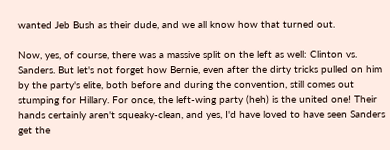wanted Jeb Bush as their dude, and we all know how that turned out.

Now, yes, of course, there was a massive split on the left as well: Clinton vs. Sanders. But let's not forget how Bernie, even after the dirty tricks pulled on him by the party's elite, both before and during the convention, still comes out stumping for Hillary. For once, the left-wing party (heh) is the united one! Their hands certainly aren't squeaky-clean, and yes, I'd have loved to have seen Sanders get the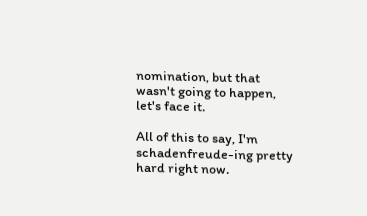nomination, but that wasn't going to happen, let's face it.

All of this to say, I'm schadenfreude-ing pretty hard right now.